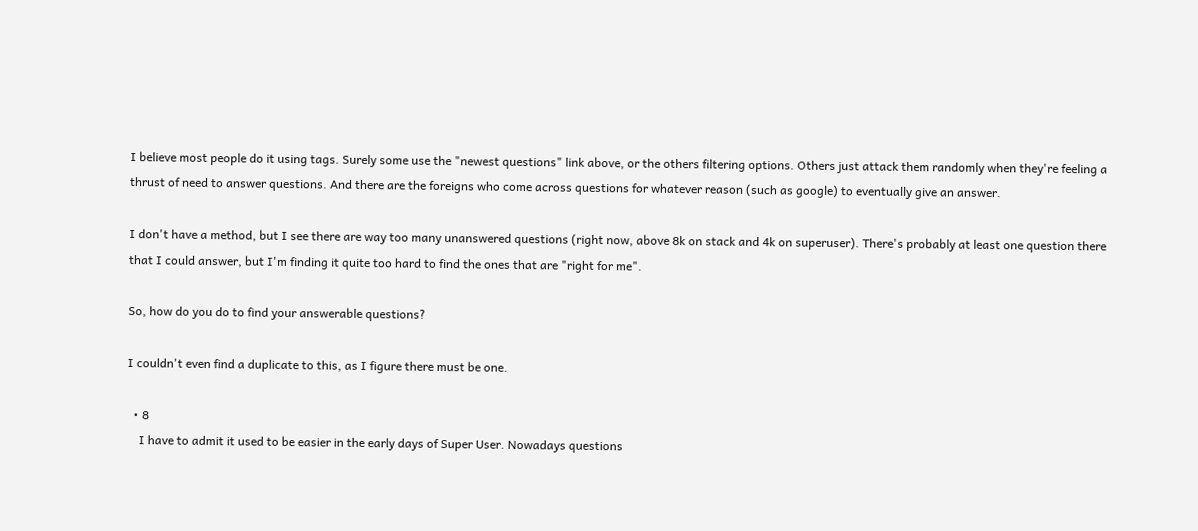I believe most people do it using tags. Surely some use the "newest questions" link above, or the others filtering options. Others just attack them randomly when they're feeling a thrust of need to answer questions. And there are the foreigns who come across questions for whatever reason (such as google) to eventually give an answer.

I don't have a method, but I see there are way too many unanswered questions (right now, above 8k on stack and 4k on superuser). There's probably at least one question there that I could answer, but I'm finding it quite too hard to find the ones that are "right for me".

So, how do you do to find your answerable questions?

I couldn't even find a duplicate to this, as I figure there must be one.

  • 8
    I have to admit it used to be easier in the early days of Super User. Nowadays questions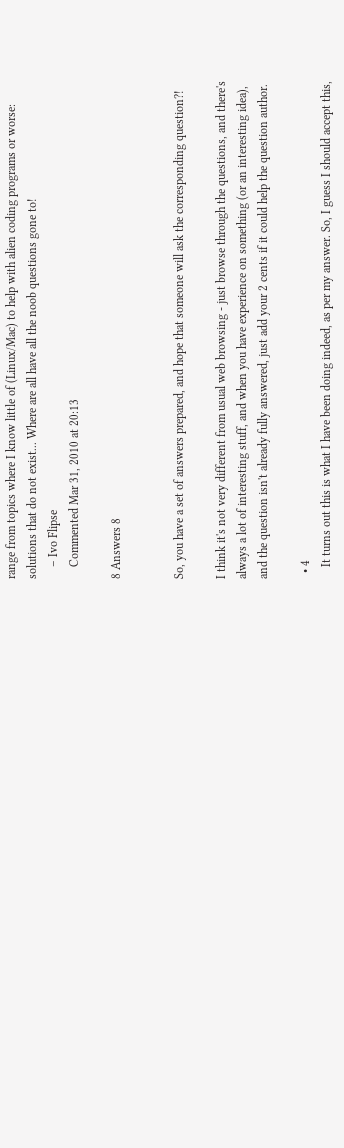range from topics where I know little of (Linux/Mac) to help with alien coding programs or worse: solutions that do not exist... Where are all have all the noob questions gone to!
    – Ivo Flipse
    Commented Mar 31, 2010 at 20:13

8 Answers 8


So, you have a set of answers prepared, and hope that someone will ask the corresponding question?!

I think it's not very different from usual web browsing - just browse through the questions, and there's always a lot of interesting stuff, and when you have experience on something (or an interesting idea), and the question isn't already fully answered, just add your 2 cents if it could help the question author.

  • 4
    It turns out this is what I have been doing indeed, as per my answer. So, I guess I should accept this,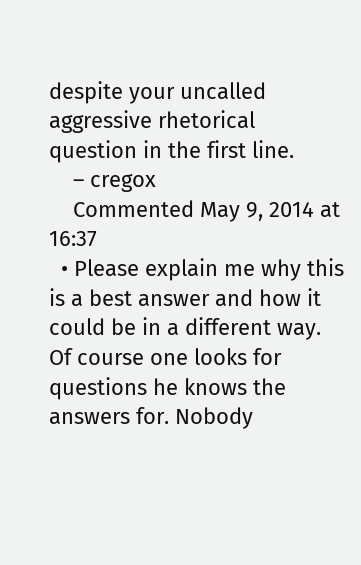despite your uncalled aggressive rhetorical question in the first line.
    – cregox
    Commented May 9, 2014 at 16:37
  • Please explain me why this is a best answer and how it could be in a different way. Of course one looks for questions he knows the answers for. Nobody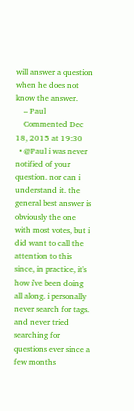will answer a question when he does not know the answer.
    – Paul
    Commented Dec 18, 2015 at 19:30
  • @Paul i was never notified of your question. nor can i understand it. the general best answer is obviously the one with most votes, but i did want to call the attention to this since, in practice, it's how i've been doing all along. i personally never search for tags. and never tried searching for questions ever since a few months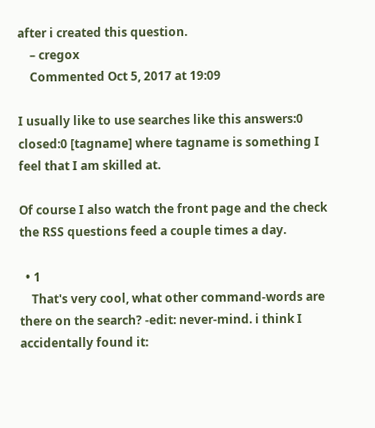after i created this question.
    – cregox
    Commented Oct 5, 2017 at 19:09

I usually like to use searches like this answers:0 closed:0 [tagname] where tagname is something I feel that I am skilled at.

Of course I also watch the front page and the check the RSS questions feed a couple times a day.

  • 1
    That's very cool, what other command-words are there on the search? -edit: never-mind. i think I accidentally found it: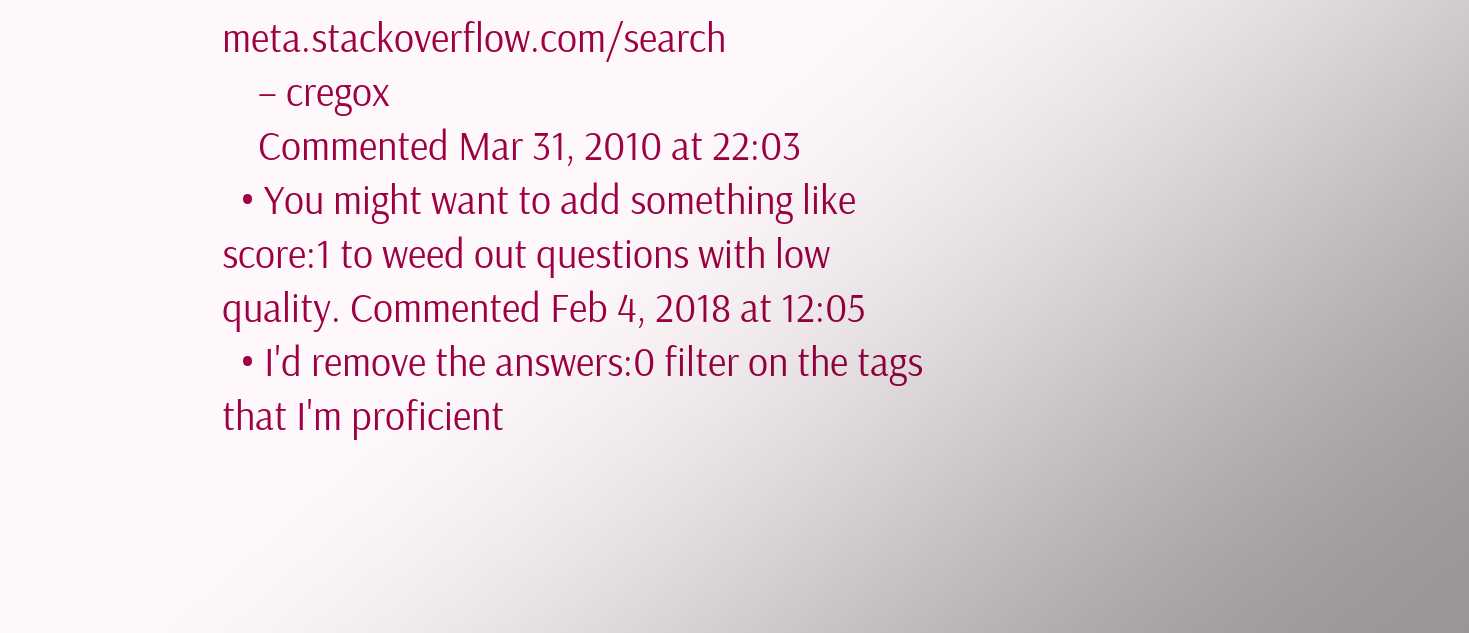meta.stackoverflow.com/search
    – cregox
    Commented Mar 31, 2010 at 22:03
  • You might want to add something like score:1 to weed out questions with low quality. Commented Feb 4, 2018 at 12:05
  • I'd remove the answers:0 filter on the tags that I'm proficient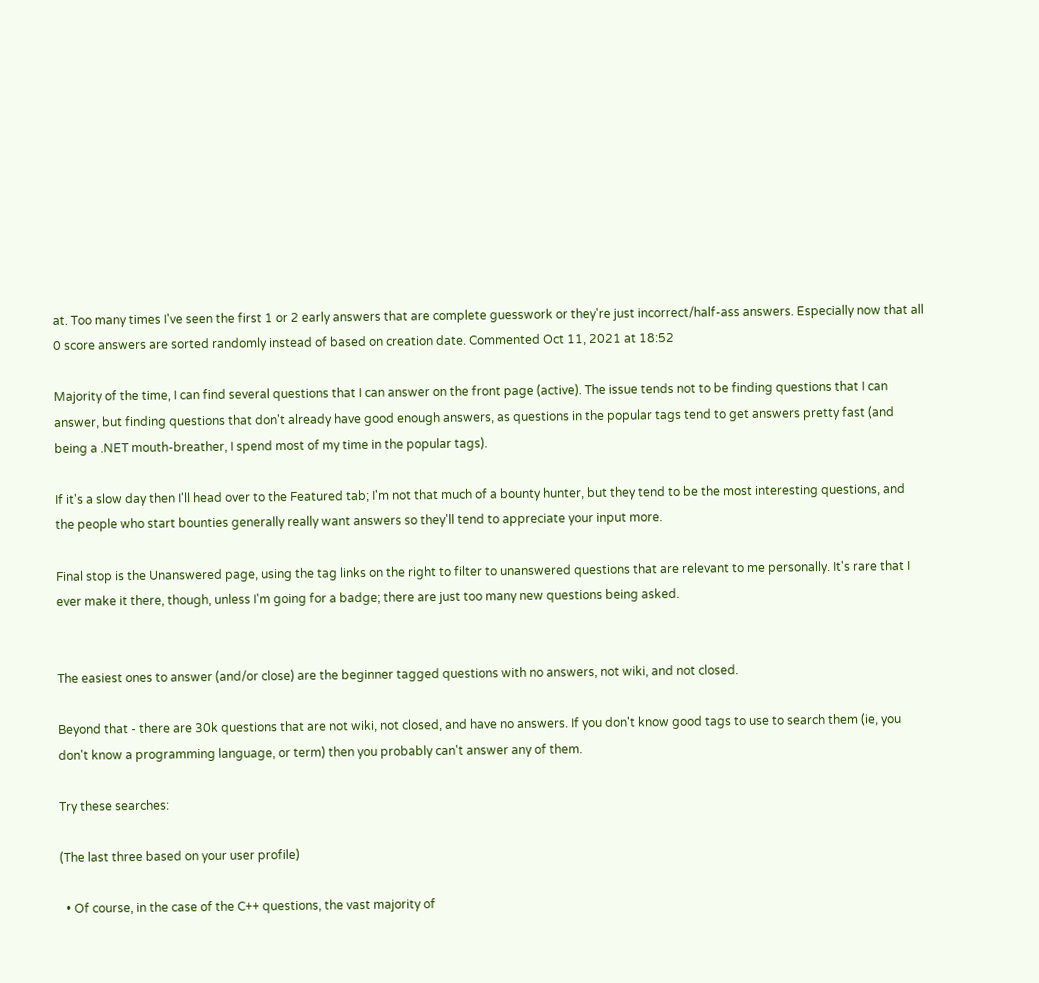at. Too many times I've seen the first 1 or 2 early answers that are complete guesswork or they're just incorrect/half-ass answers. Especially now that all 0 score answers are sorted randomly instead of based on creation date. Commented Oct 11, 2021 at 18:52

Majority of the time, I can find several questions that I can answer on the front page (active). The issue tends not to be finding questions that I can answer, but finding questions that don't already have good enough answers, as questions in the popular tags tend to get answers pretty fast (and being a .NET mouth-breather, I spend most of my time in the popular tags).

If it's a slow day then I'll head over to the Featured tab; I'm not that much of a bounty hunter, but they tend to be the most interesting questions, and the people who start bounties generally really want answers so they'll tend to appreciate your input more.

Final stop is the Unanswered page, using the tag links on the right to filter to unanswered questions that are relevant to me personally. It's rare that I ever make it there, though, unless I'm going for a badge; there are just too many new questions being asked.


The easiest ones to answer (and/or close) are the beginner tagged questions with no answers, not wiki, and not closed.

Beyond that - there are 30k questions that are not wiki, not closed, and have no answers. If you don't know good tags to use to search them (ie, you don't know a programming language, or term) then you probably can't answer any of them.

Try these searches:

(The last three based on your user profile)

  • Of course, in the case of the C++ questions, the vast majority of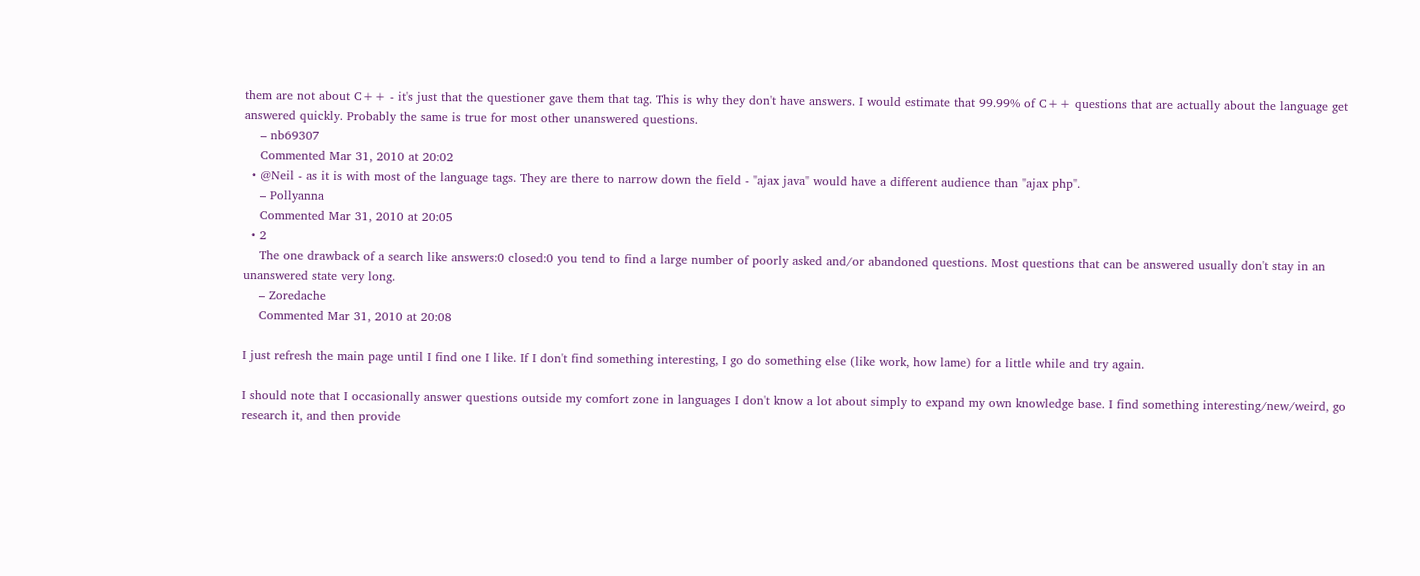them are not about C++ - it's just that the questioner gave them that tag. This is why they don't have answers. I would estimate that 99.99% of C++ questions that are actually about the language get answered quickly. Probably the same is true for most other unanswered questions.
    – nb69307
    Commented Mar 31, 2010 at 20:02
  • @Neil - as it is with most of the language tags. They are there to narrow down the field - "ajax java" would have a different audience than "ajax php".
    – Pollyanna
    Commented Mar 31, 2010 at 20:05
  • 2
    The one drawback of a search like answers:0 closed:0 you tend to find a large number of poorly asked and/or abandoned questions. Most questions that can be answered usually don't stay in an unanswered state very long.
    – Zoredache
    Commented Mar 31, 2010 at 20:08

I just refresh the main page until I find one I like. If I don't find something interesting, I go do something else (like work, how lame) for a little while and try again.

I should note that I occasionally answer questions outside my comfort zone in languages I don't know a lot about simply to expand my own knowledge base. I find something interesting/new/weird, go research it, and then provide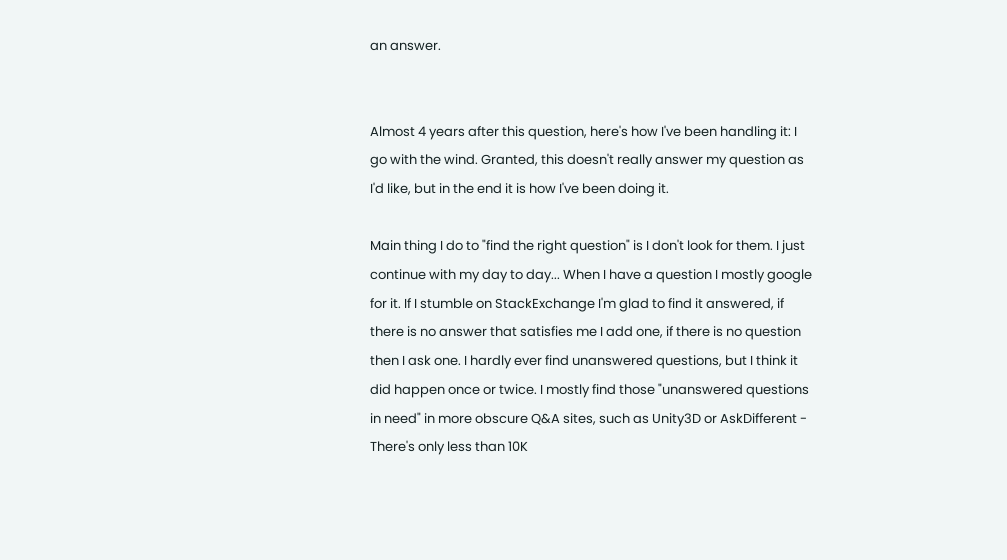an answer.


Almost 4 years after this question, here's how I've been handling it: I go with the wind. Granted, this doesn't really answer my question as I'd like, but in the end it is how I've been doing it.

Main thing I do to "find the right question" is I don't look for them. I just continue with my day to day... When I have a question I mostly google for it. If I stumble on StackExchange I'm glad to find it answered, if there is no answer that satisfies me I add one, if there is no question then I ask one. I hardly ever find unanswered questions, but I think it did happen once or twice. I mostly find those "unanswered questions in need" in more obscure Q&A sites, such as Unity3D or AskDifferent - There's only less than 10K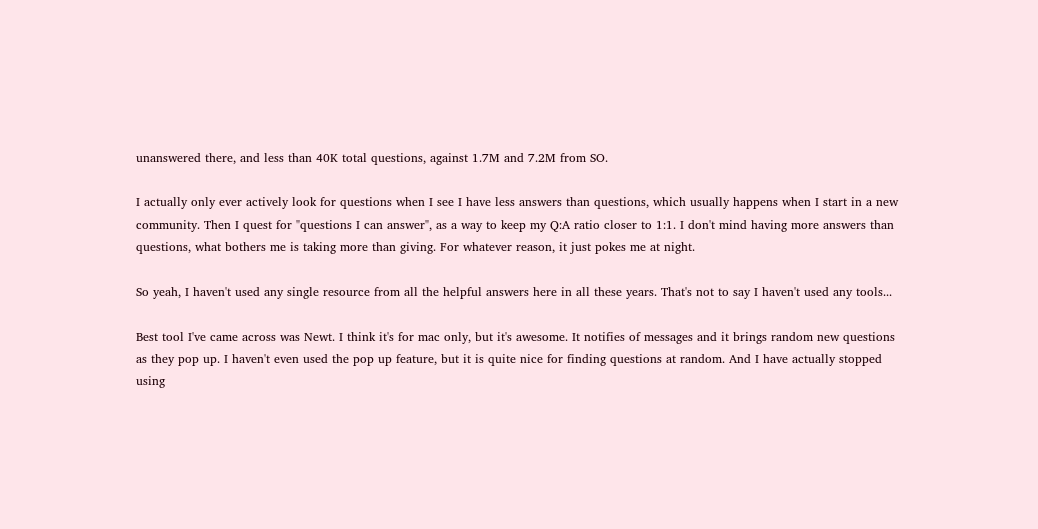unanswered there, and less than 40K total questions, against 1.7M and 7.2M from SO.

I actually only ever actively look for questions when I see I have less answers than questions, which usually happens when I start in a new community. Then I quest for "questions I can answer", as a way to keep my Q:A ratio closer to 1:1. I don't mind having more answers than questions, what bothers me is taking more than giving. For whatever reason, it just pokes me at night.

So yeah, I haven't used any single resource from all the helpful answers here in all these years. That's not to say I haven't used any tools...

Best tool I've came across was Newt. I think it's for mac only, but it's awesome. It notifies of messages and it brings random new questions as they pop up. I haven't even used the pop up feature, but it is quite nice for finding questions at random. And I have actually stopped using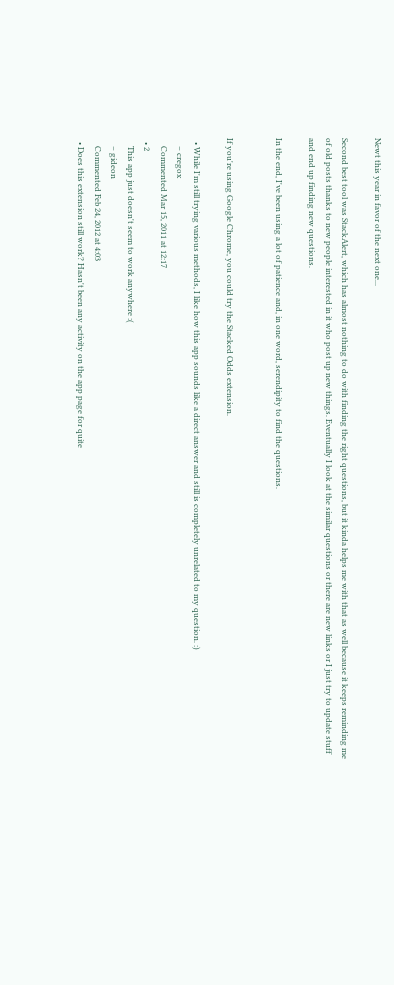Newt this year in favor of the next one...

Second best tool was StackAlert, which has almost nothing to do with finding the right questions, but it kinda helps me with that as well because it keeps reminding me of old posts thanks to new people interested in it who post up new things. Eventually I look at the similar questions or there are new links or I just try to update stuff and end up finding new questions.

In the end, I've been using a lot of patience and, in one word, serendipity to find the questions.


If you're using Google Chrome, you could try the Stacked Odds extension.

  • While I'm still trying various methods, I like how this app sounds like a direct answer and still is completely unrelated to my question. :)
    – cregox
    Commented Mar 15, 2011 at 12:17
  • 2
    This app just doesn't seem to work anywhere :(
    – gideon
    Commented Feb 24, 2012 at 4:03
  • Does this extension still work? Hasn't been any activity on the app page for quite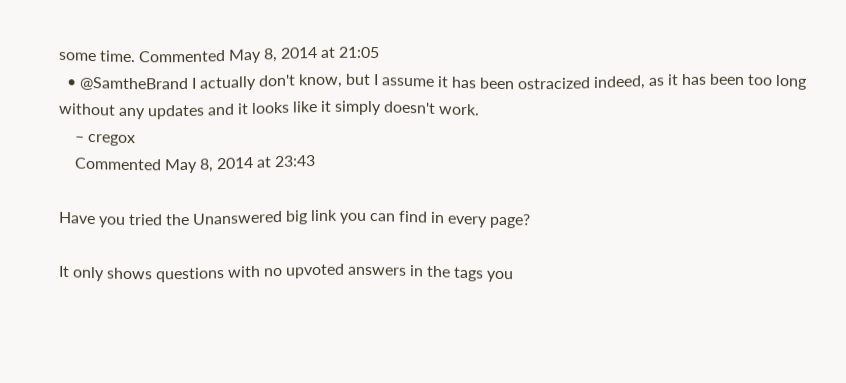some time. Commented May 8, 2014 at 21:05
  • @SamtheBrand I actually don't know, but I assume it has been ostracized indeed, as it has been too long without any updates and it looks like it simply doesn't work.
    – cregox
    Commented May 8, 2014 at 23:43

Have you tried the Unanswered big link you can find in every page?

It only shows questions with no upvoted answers in the tags you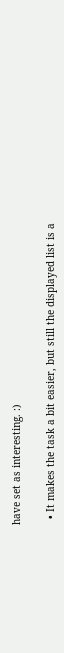have set as interesting. :)

  • It makes the task a bit easier, but still the displayed list is a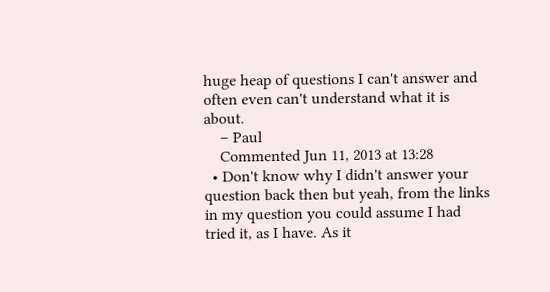huge heap of questions I can't answer and often even can't understand what it is about.
    – Paul
    Commented Jun 11, 2013 at 13:28
  • Don't know why I didn't answer your question back then but yeah, from the links in my question you could assume I had tried it, as I have. As it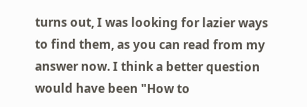turns out, I was looking for lazier ways to find them, as you can read from my answer now. I think a better question would have been "How to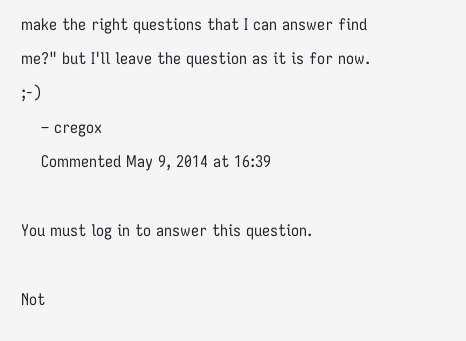make the right questions that I can answer find me?" but I'll leave the question as it is for now. ;-)
    – cregox
    Commented May 9, 2014 at 16:39

You must log in to answer this question.

Not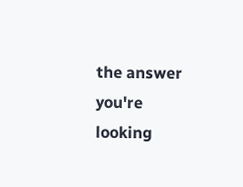the answer you're looking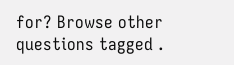for? Browse other questions tagged .